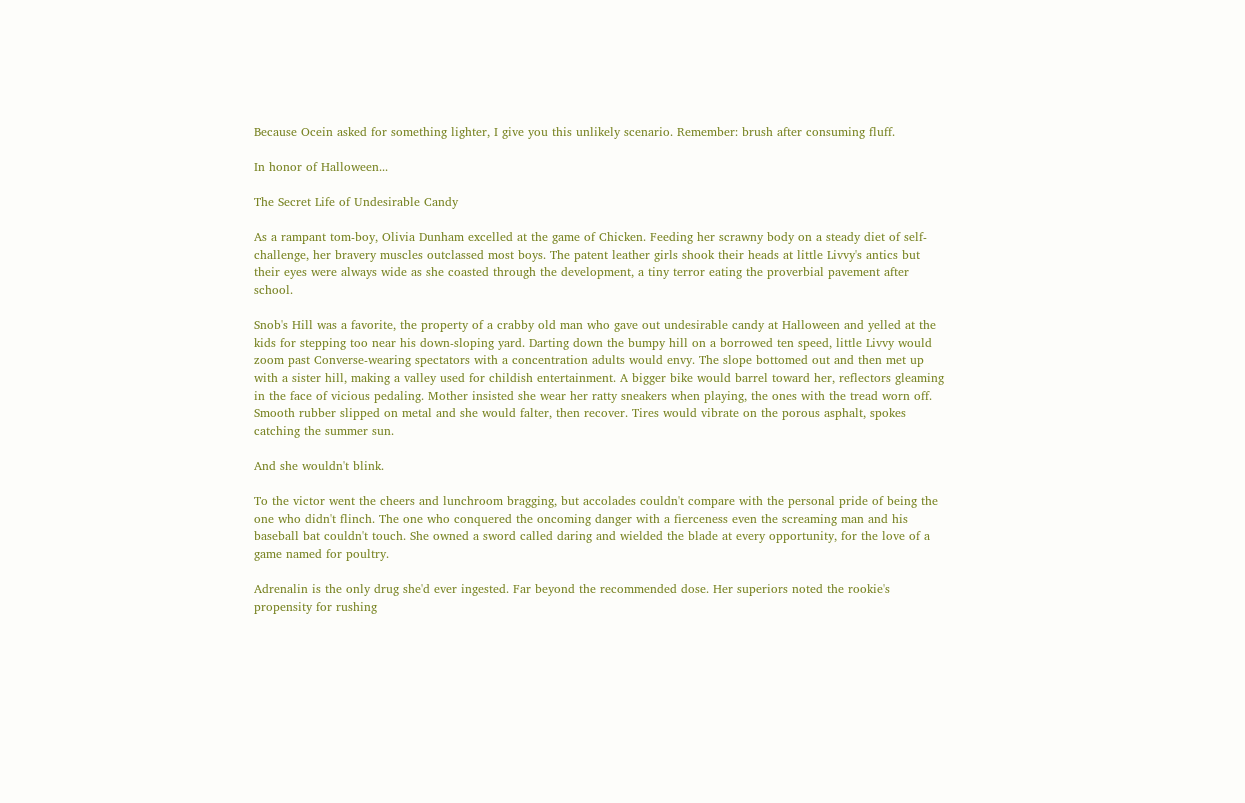Because Ocein asked for something lighter, I give you this unlikely scenario. Remember: brush after consuming fluff.

In honor of Halloween...

The Secret Life of Undesirable Candy

As a rampant tom-boy, Olivia Dunham excelled at the game of Chicken. Feeding her scrawny body on a steady diet of self-challenge, her bravery muscles outclassed most boys. The patent leather girls shook their heads at little Livvy's antics but their eyes were always wide as she coasted through the development, a tiny terror eating the proverbial pavement after school.

Snob's Hill was a favorite, the property of a crabby old man who gave out undesirable candy at Halloween and yelled at the kids for stepping too near his down-sloping yard. Darting down the bumpy hill on a borrowed ten speed, little Livvy would zoom past Converse-wearing spectators with a concentration adults would envy. The slope bottomed out and then met up with a sister hill, making a valley used for childish entertainment. A bigger bike would barrel toward her, reflectors gleaming in the face of vicious pedaling. Mother insisted she wear her ratty sneakers when playing, the ones with the tread worn off. Smooth rubber slipped on metal and she would falter, then recover. Tires would vibrate on the porous asphalt, spokes catching the summer sun.

And she wouldn't blink.

To the victor went the cheers and lunchroom bragging, but accolades couldn't compare with the personal pride of being the one who didn't flinch. The one who conquered the oncoming danger with a fierceness even the screaming man and his baseball bat couldn't touch. She owned a sword called daring and wielded the blade at every opportunity, for the love of a game named for poultry.

Adrenalin is the only drug she'd ever ingested. Far beyond the recommended dose. Her superiors noted the rookie's propensity for rushing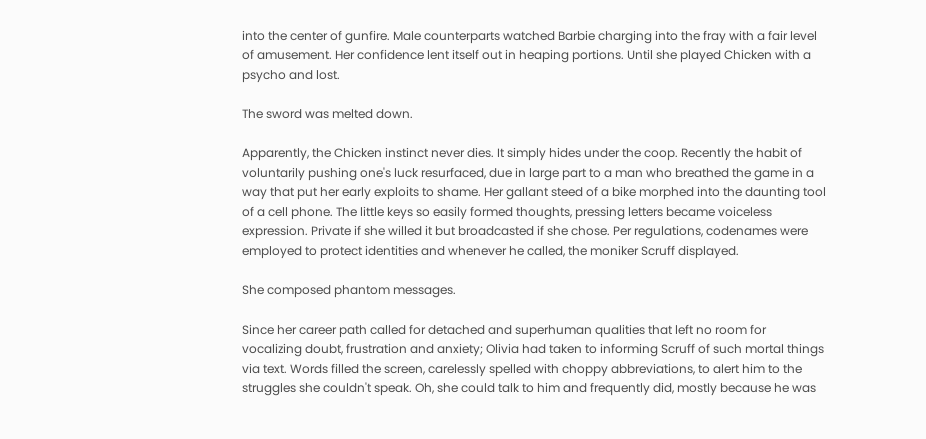into the center of gunfire. Male counterparts watched Barbie charging into the fray with a fair level of amusement. Her confidence lent itself out in heaping portions. Until she played Chicken with a psycho and lost.

The sword was melted down.

Apparently, the Chicken instinct never dies. It simply hides under the coop. Recently the habit of voluntarily pushing one's luck resurfaced, due in large part to a man who breathed the game in a way that put her early exploits to shame. Her gallant steed of a bike morphed into the daunting tool of a cell phone. The little keys so easily formed thoughts, pressing letters became voiceless expression. Private if she willed it but broadcasted if she chose. Per regulations, codenames were employed to protect identities and whenever he called, the moniker Scruff displayed.

She composed phantom messages.

Since her career path called for detached and superhuman qualities that left no room for vocalizing doubt, frustration and anxiety; Olivia had taken to informing Scruff of such mortal things via text. Words filled the screen, carelessly spelled with choppy abbreviations, to alert him to the struggles she couldn't speak. Oh, she could talk to him and frequently did, mostly because he was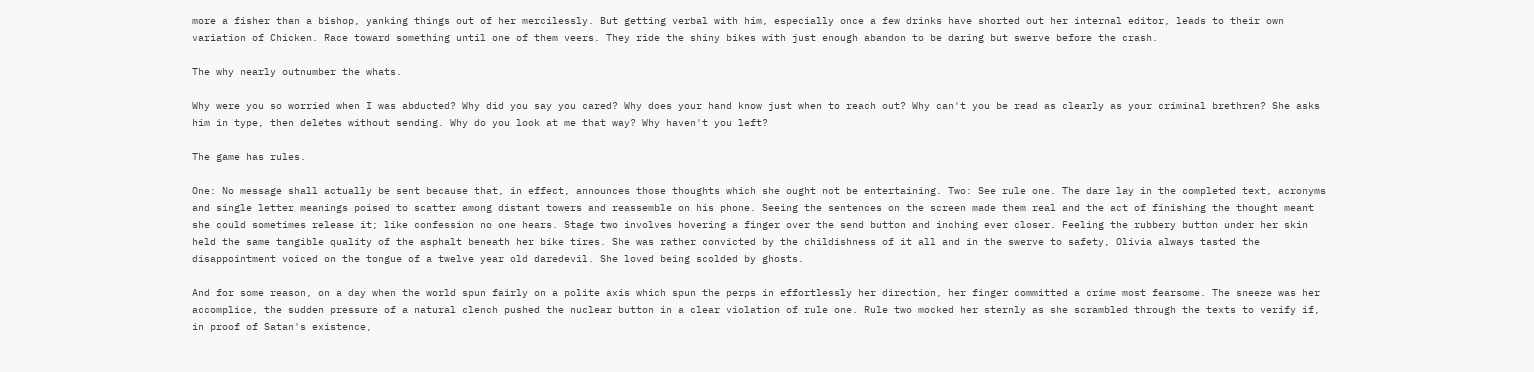more a fisher than a bishop, yanking things out of her mercilessly. But getting verbal with him, especially once a few drinks have shorted out her internal editor, leads to their own variation of Chicken. Race toward something until one of them veers. They ride the shiny bikes with just enough abandon to be daring but swerve before the crash.

The why nearly outnumber the whats.

Why were you so worried when I was abducted? Why did you say you cared? Why does your hand know just when to reach out? Why can't you be read as clearly as your criminal brethren? She asks him in type, then deletes without sending. Why do you look at me that way? Why haven't you left?

The game has rules.

One: No message shall actually be sent because that, in effect, announces those thoughts which she ought not be entertaining. Two: See rule one. The dare lay in the completed text, acronyms and single letter meanings poised to scatter among distant towers and reassemble on his phone. Seeing the sentences on the screen made them real and the act of finishing the thought meant she could sometimes release it; like confession no one hears. Stage two involves hovering a finger over the send button and inching ever closer. Feeling the rubbery button under her skin held the same tangible quality of the asphalt beneath her bike tires. She was rather convicted by the childishness of it all and in the swerve to safety, Olivia always tasted the disappointment voiced on the tongue of a twelve year old daredevil. She loved being scolded by ghosts.

And for some reason, on a day when the world spun fairly on a polite axis which spun the perps in effortlessly her direction, her finger committed a crime most fearsome. The sneeze was her accomplice, the sudden pressure of a natural clench pushed the nuclear button in a clear violation of rule one. Rule two mocked her sternly as she scrambled through the texts to verify if, in proof of Satan's existence,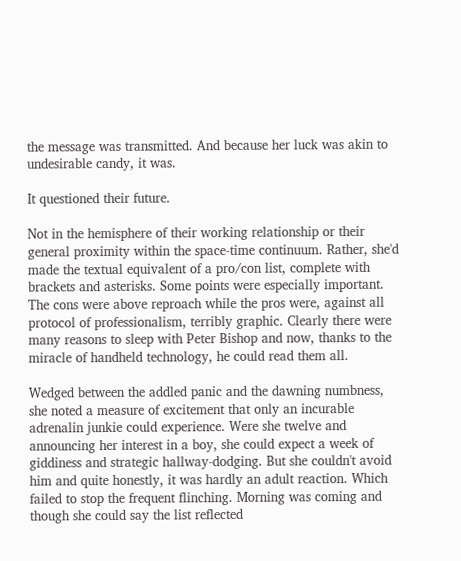the message was transmitted. And because her luck was akin to undesirable candy, it was.

It questioned their future.

Not in the hemisphere of their working relationship or their general proximity within the space-time continuum. Rather, she'd made the textual equivalent of a pro/con list, complete with brackets and asterisks. Some points were especially important. The cons were above reproach while the pros were, against all protocol of professionalism, terribly graphic. Clearly there were many reasons to sleep with Peter Bishop and now, thanks to the miracle of handheld technology, he could read them all.

Wedged between the addled panic and the dawning numbness, she noted a measure of excitement that only an incurable adrenalin junkie could experience. Were she twelve and announcing her interest in a boy, she could expect a week of giddiness and strategic hallway-dodging. But she couldn't avoid him and quite honestly, it was hardly an adult reaction. Which failed to stop the frequent flinching. Morning was coming and though she could say the list reflected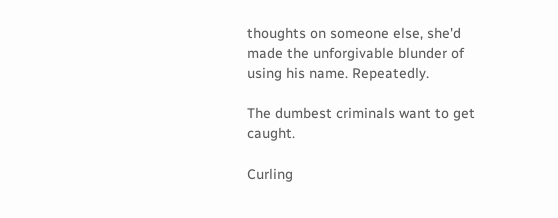thoughts on someone else, she'd made the unforgivable blunder of using his name. Repeatedly.

The dumbest criminals want to get caught.

Curling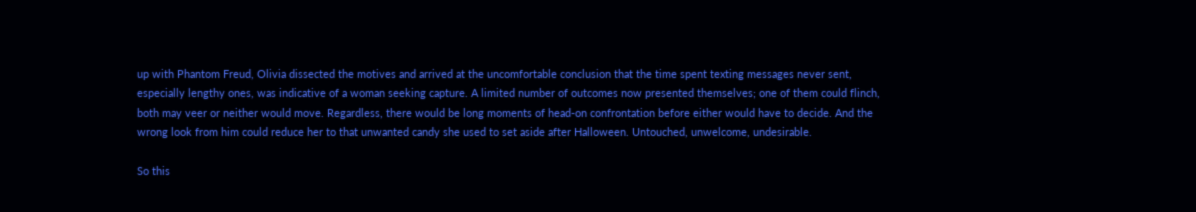up with Phantom Freud, Olivia dissected the motives and arrived at the uncomfortable conclusion that the time spent texting messages never sent, especially lengthy ones, was indicative of a woman seeking capture. A limited number of outcomes now presented themselves; one of them could flinch, both may veer or neither would move. Regardless, there would be long moments of head-on confrontation before either would have to decide. And the wrong look from him could reduce her to that unwanted candy she used to set aside after Halloween. Untouched, unwelcome, undesirable.

So this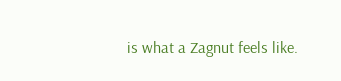is what a Zagnut feels like.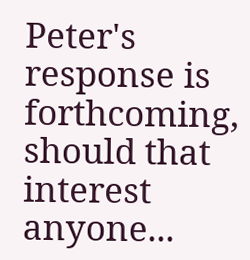Peter's response is forthcoming, should that interest anyone...